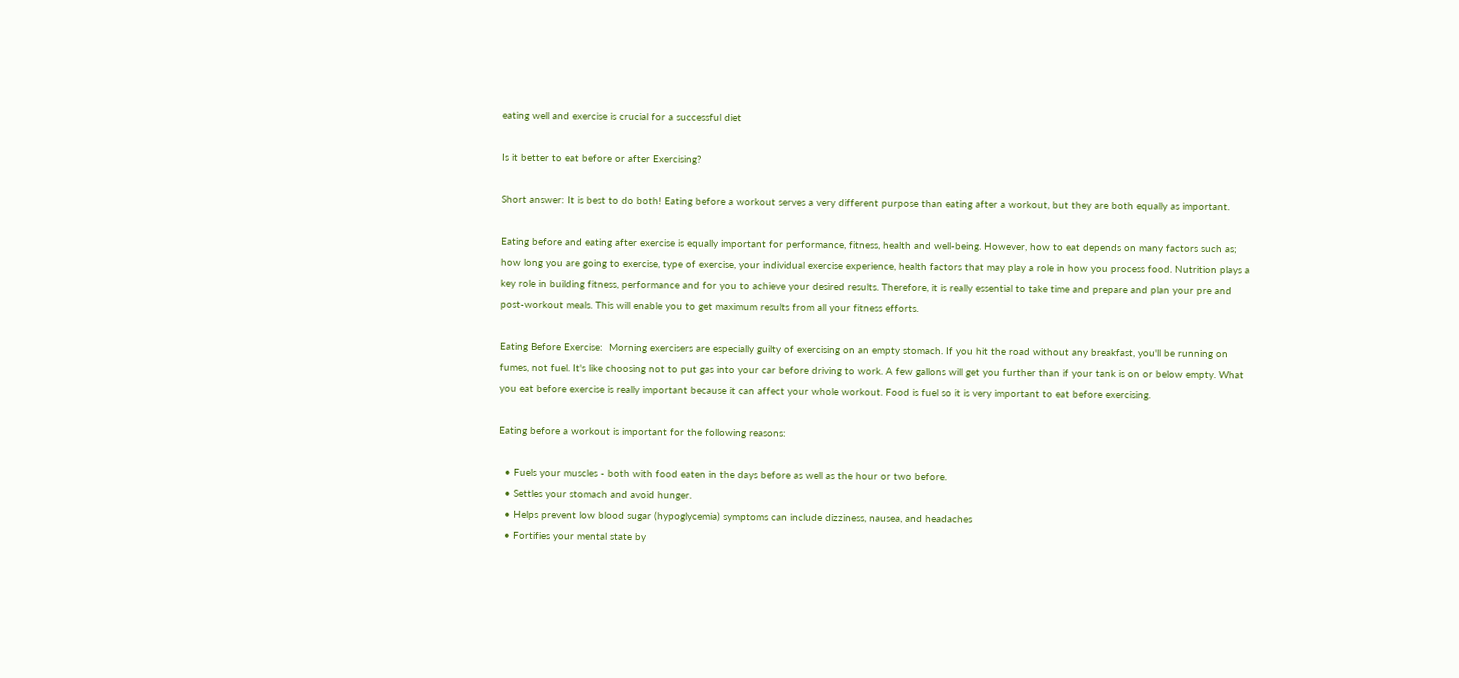eating well and exercise is crucial for a successful diet

Is it better to eat before or after Exercising?

Short answer: It is best to do both! Eating before a workout serves a very different purpose than eating after a workout, but they are both equally as important.

Eating before and eating after exercise is equally important for performance, fitness, health and well-being. However, how to eat depends on many factors such as; how long you are going to exercise, type of exercise, your individual exercise experience, health factors that may play a role in how you process food. Nutrition plays a key role in building fitness, performance and for you to achieve your desired results. Therefore, it is really essential to take time and prepare and plan your pre and post-workout meals. This will enable you to get maximum results from all your fitness efforts.

Eating Before Exercise:  Morning exercisers are especially guilty of exercising on an empty stomach. If you hit the road without any breakfast, you'll be running on fumes, not fuel. It's like choosing not to put gas into your car before driving to work. A few gallons will get you further than if your tank is on or below empty. What you eat before exercise is really important because it can affect your whole workout. Food is fuel so it is very important to eat before exercising.

Eating before a workout is important for the following reasons:

  • Fuels your muscles - both with food eaten in the days before as well as the hour or two before.
  • Settles your stomach and avoid hunger.
  • Helps prevent low blood sugar (hypoglycemia) symptoms can include dizziness, nausea, and headaches
  • Fortifies your mental state by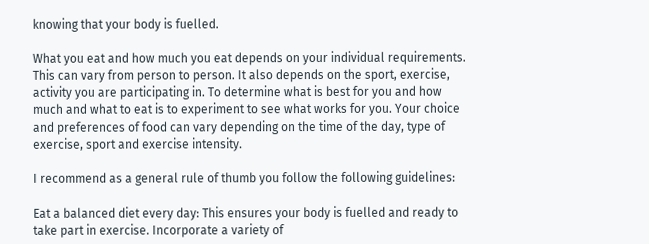knowing that your body is fuelled.

What you eat and how much you eat depends on your individual requirements. This can vary from person to person. It also depends on the sport, exercise, activity you are participating in. To determine what is best for you and how much and what to eat is to experiment to see what works for you. Your choice and preferences of food can vary depending on the time of the day, type of exercise, sport and exercise intensity.

I recommend as a general rule of thumb you follow the following guidelines:

Eat a balanced diet every day: This ensures your body is fuelled and ready to take part in exercise. Incorporate a variety of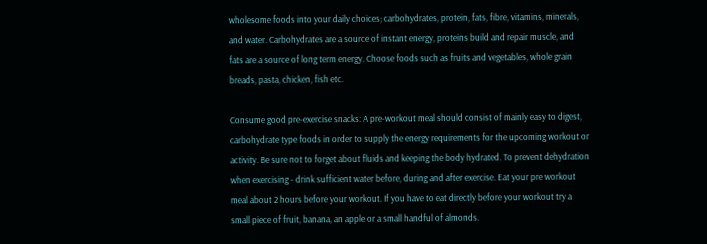wholesome foods into your daily choices; carbohydrates, protein, fats, fibre, vitamins, minerals, and water. Carbohydrates are a source of instant energy, proteins build and repair muscle, and fats are a source of long term energy. Choose foods such as fruits and vegetables, whole grain breads, pasta, chicken, fish etc.

Consume good pre-exercise snacks: A pre-workout meal should consist of mainly easy to digest, carbohydrate type foods in order to supply the energy requirements for the upcoming workout or activity. Be sure not to forget about fluids and keeping the body hydrated. To prevent dehydration when exercising - drink sufficient water before, during and after exercise. Eat your pre workout meal about 2 hours before your workout. If you have to eat directly before your workout try a small piece of fruit, banana, an apple or a small handful of almonds.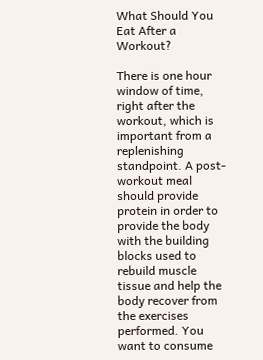What Should You Eat After a Workout?

There is one hour window of time, right after the workout, which is important from a replenishing standpoint. A post-workout meal should provide protein in order to provide the body with the building blocks used to rebuild muscle tissue and help the body recover from the exercises performed. You want to consume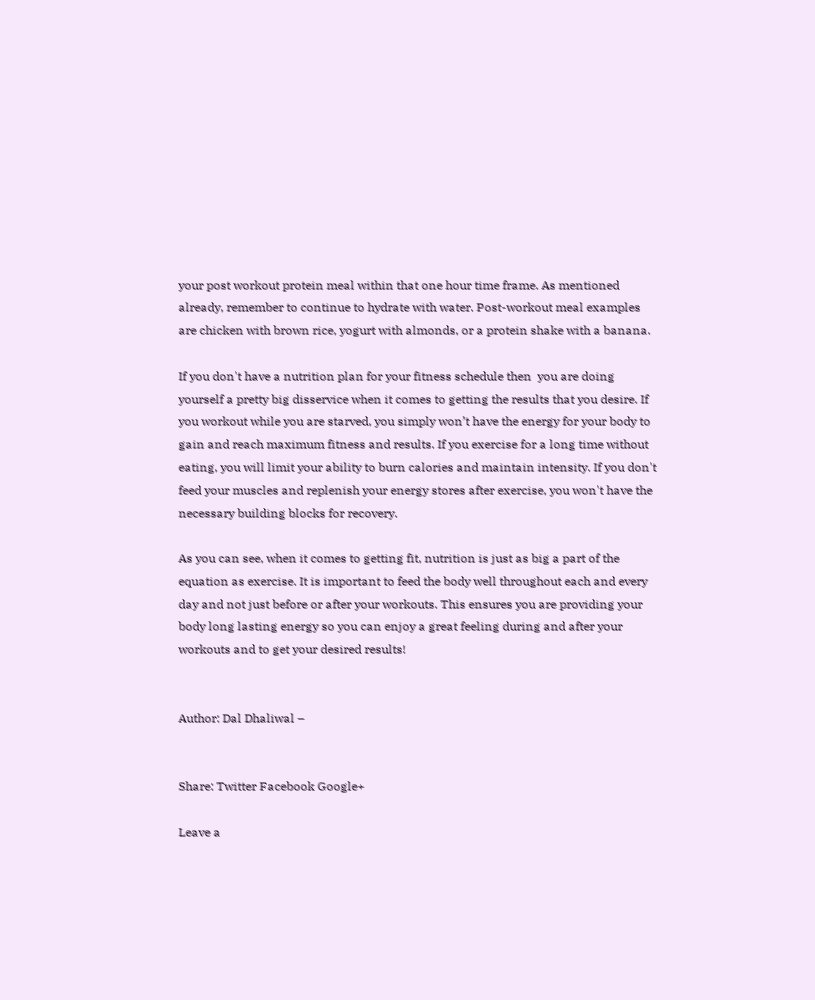your post workout protein meal within that one hour time frame. As mentioned already, remember to continue to hydrate with water. Post-workout meal examples are chicken with brown rice, yogurt with almonds, or a protein shake with a banana.

If you don't have a nutrition plan for your fitness schedule then  you are doing yourself a pretty big disservice when it comes to getting the results that you desire. If you workout while you are starved, you simply won’t have the energy for your body to gain and reach maximum fitness and results. If you exercise for a long time without eating, you will limit your ability to burn calories and maintain intensity. If you don't feed your muscles and replenish your energy stores after exercise, you won't have the necessary building blocks for recovery.

As you can see, when it comes to getting fit, nutrition is just as big a part of the equation as exercise. It is important to feed the body well throughout each and every day and not just before or after your workouts. This ensures you are providing your body long lasting energy so you can enjoy a great feeling during and after your workouts and to get your desired results!


Author: Dal Dhaliwal –


Share: Twitter Facebook Google+

Leave a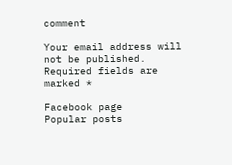comment

Your email address will not be published. Required fields are marked *

Facebook page
Popular posts